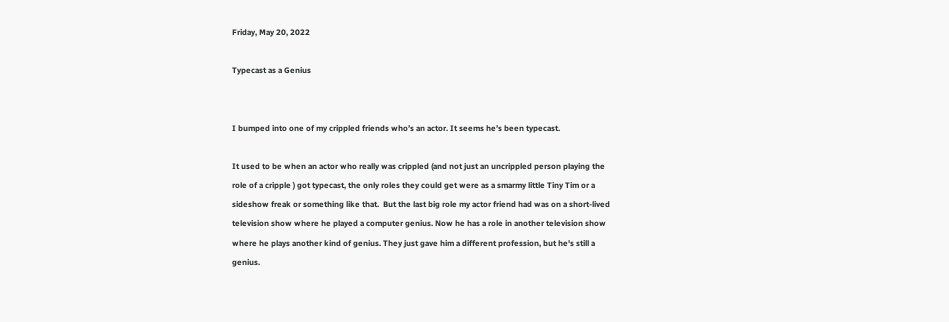Friday, May 20, 2022

Typecast as a Genius


I bumped into one of my crippled friends who’s an actor. It seems he’s been typecast.

It used to be when an actor who really was crippled (and not just an uncrippled person playing the role of a cripple ) got typecast, the only roles they could get were as a smarmy little Tiny Tim or a sideshow freak or something like that.  But the last big role my actor friend had was on a short-lived television show where he played a computer genius. Now he has a role in another television show where he plays another kind of genius. They just gave him a different profession, but he's still a genius.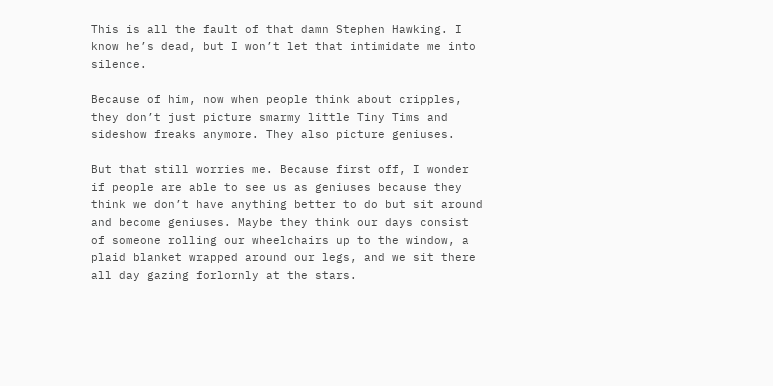This is all the fault of that damn Stephen Hawking. I know he’s dead, but I won’t let that intimidate me into silence.

Because of him, now when people think about cripples, they don’t just picture smarmy little Tiny Tims and sideshow freaks anymore. They also picture geniuses.

But that still worries me. Because first off, I wonder if people are able to see us as geniuses because they think we don’t have anything better to do but sit around and become geniuses. Maybe they think our days consist of someone rolling our wheelchairs up to the window, a plaid blanket wrapped around our legs, and we sit there all day gazing forlornly at the stars.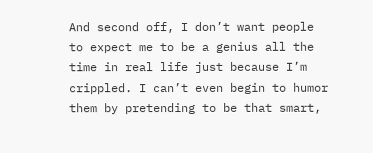And second off, I don’t want people to expect me to be a genius all the time in real life just because I’m crippled. I can’t even begin to humor them by pretending to be that smart,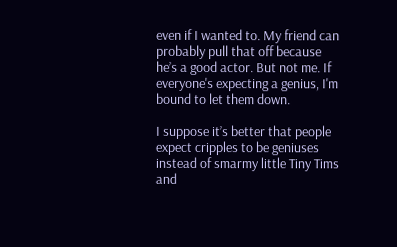even if I wanted to. My friend can probably pull that off because he’s a good actor. But not me. If everyone's expecting a genius, I'm bound to let them down.

I suppose it’s better that people expect cripples to be geniuses instead of smarmy little Tiny Tims and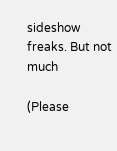sideshow freaks. But not much

(Please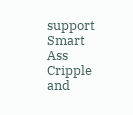support Smart Ass Cripple and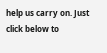help us carry on. Just click below to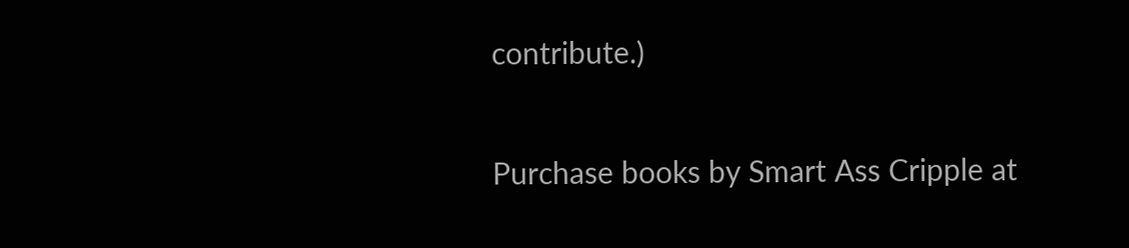contribute.)

Purchase books by Smart Ass Cripple at